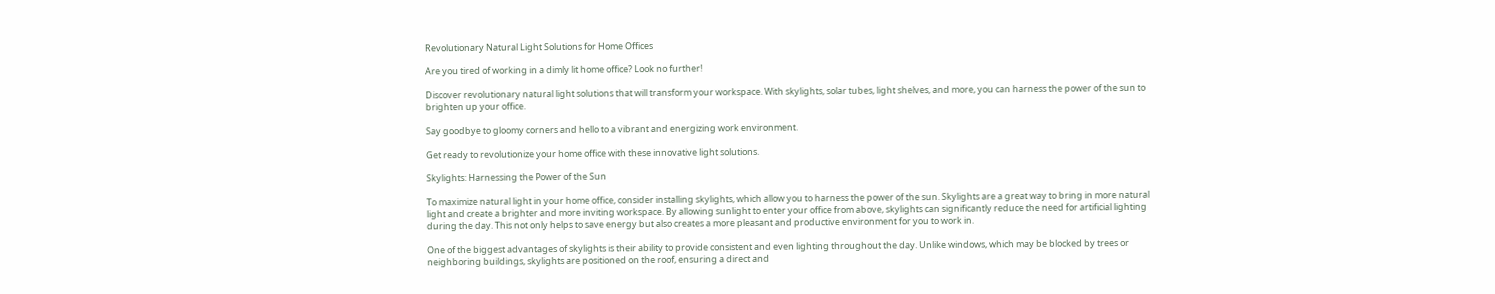Revolutionary Natural Light Solutions for Home Offices

Are you tired of working in a dimly lit home office? Look no further!

Discover revolutionary natural light solutions that will transform your workspace. With skylights, solar tubes, light shelves, and more, you can harness the power of the sun to brighten up your office.

Say goodbye to gloomy corners and hello to a vibrant and energizing work environment.

Get ready to revolutionize your home office with these innovative light solutions.

Skylights: Harnessing the Power of the Sun

To maximize natural light in your home office, consider installing skylights, which allow you to harness the power of the sun. Skylights are a great way to bring in more natural light and create a brighter and more inviting workspace. By allowing sunlight to enter your office from above, skylights can significantly reduce the need for artificial lighting during the day. This not only helps to save energy but also creates a more pleasant and productive environment for you to work in.

One of the biggest advantages of skylights is their ability to provide consistent and even lighting throughout the day. Unlike windows, which may be blocked by trees or neighboring buildings, skylights are positioned on the roof, ensuring a direct and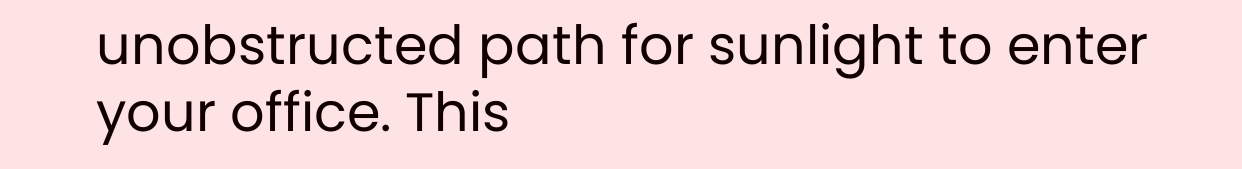unobstructed path for sunlight to enter your office. This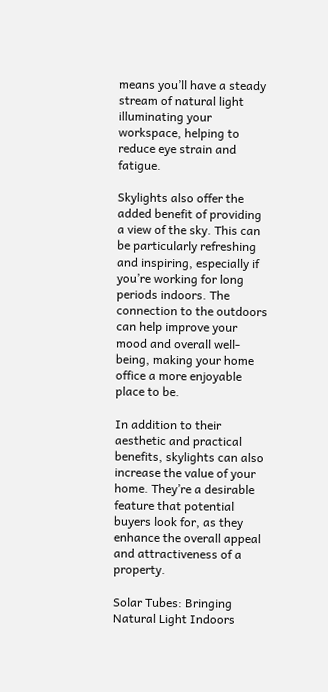means you’ll have a steady stream of natural light illuminating your workspace, helping to reduce eye strain and fatigue.

Skylights also offer the added benefit of providing a view of the sky. This can be particularly refreshing and inspiring, especially if you’re working for long periods indoors. The connection to the outdoors can help improve your mood and overall well-being, making your home office a more enjoyable place to be.

In addition to their aesthetic and practical benefits, skylights can also increase the value of your home. They’re a desirable feature that potential buyers look for, as they enhance the overall appeal and attractiveness of a property.

Solar Tubes: Bringing Natural Light Indoors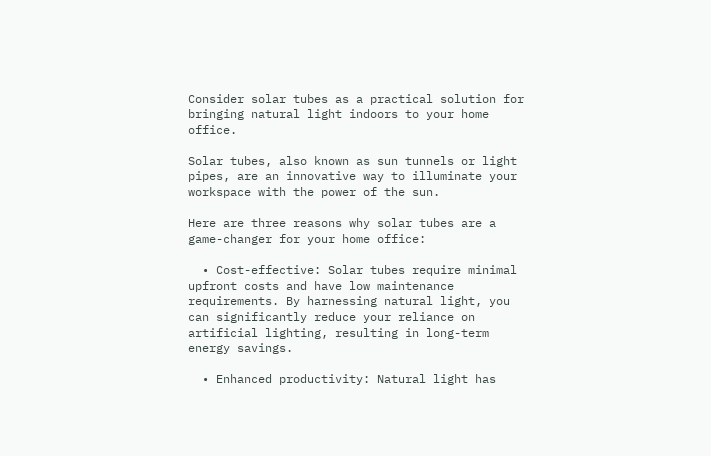Consider solar tubes as a practical solution for bringing natural light indoors to your home office.

Solar tubes, also known as sun tunnels or light pipes, are an innovative way to illuminate your workspace with the power of the sun.

Here are three reasons why solar tubes are a game-changer for your home office:

  • Cost-effective: Solar tubes require minimal upfront costs and have low maintenance requirements. By harnessing natural light, you can significantly reduce your reliance on artificial lighting, resulting in long-term energy savings.

  • Enhanced productivity: Natural light has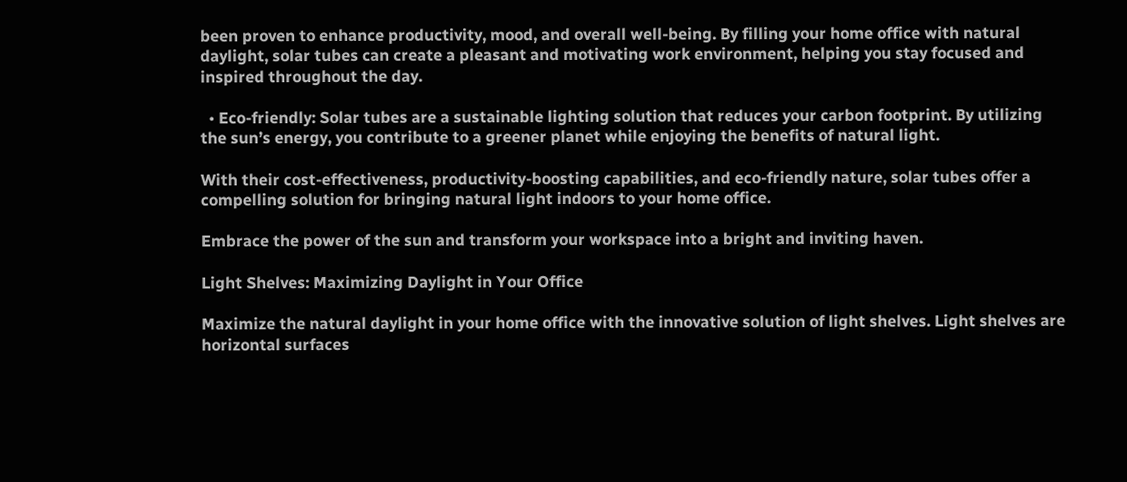been proven to enhance productivity, mood, and overall well-being. By filling your home office with natural daylight, solar tubes can create a pleasant and motivating work environment, helping you stay focused and inspired throughout the day.

  • Eco-friendly: Solar tubes are a sustainable lighting solution that reduces your carbon footprint. By utilizing the sun’s energy, you contribute to a greener planet while enjoying the benefits of natural light.

With their cost-effectiveness, productivity-boosting capabilities, and eco-friendly nature, solar tubes offer a compelling solution for bringing natural light indoors to your home office.

Embrace the power of the sun and transform your workspace into a bright and inviting haven.

Light Shelves: Maximizing Daylight in Your Office

Maximize the natural daylight in your home office with the innovative solution of light shelves. Light shelves are horizontal surfaces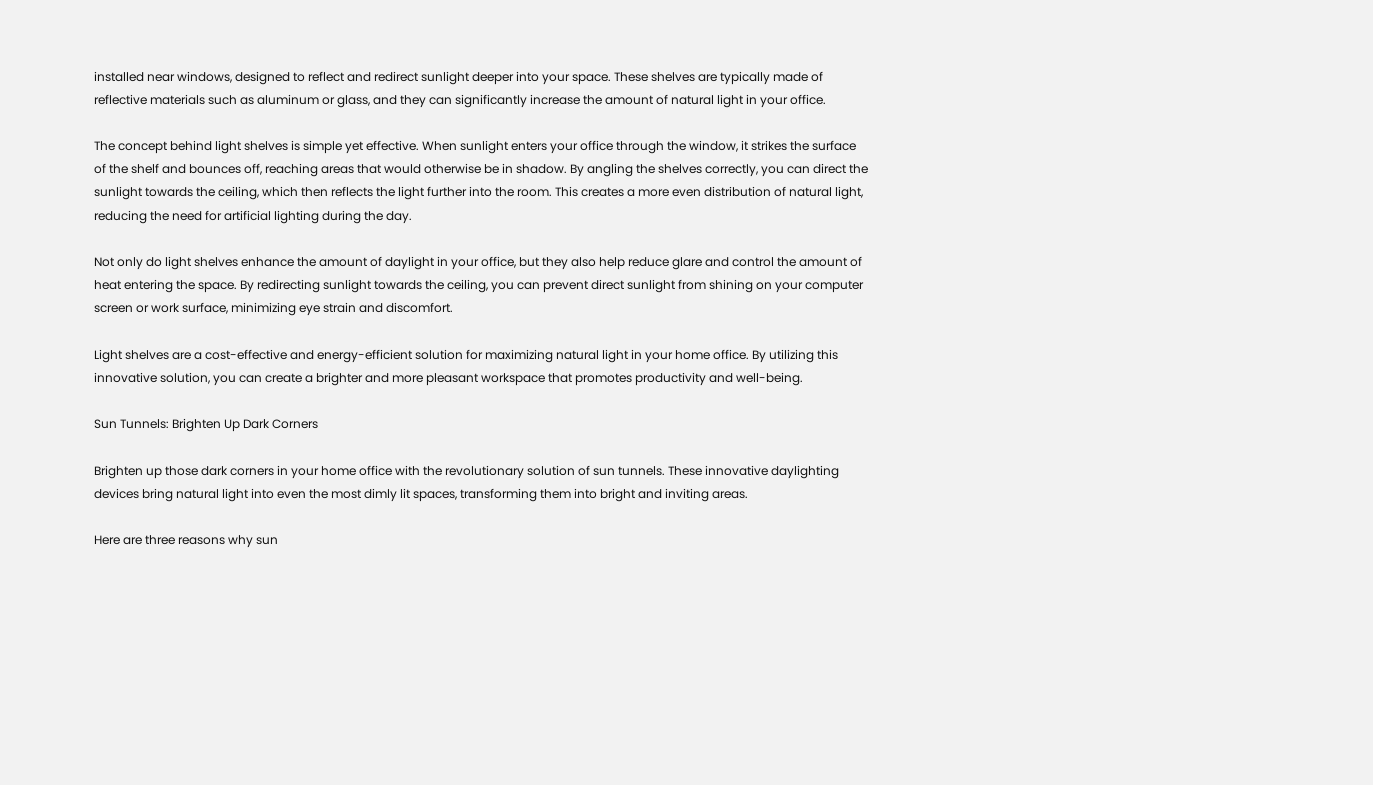installed near windows, designed to reflect and redirect sunlight deeper into your space. These shelves are typically made of reflective materials such as aluminum or glass, and they can significantly increase the amount of natural light in your office.

The concept behind light shelves is simple yet effective. When sunlight enters your office through the window, it strikes the surface of the shelf and bounces off, reaching areas that would otherwise be in shadow. By angling the shelves correctly, you can direct the sunlight towards the ceiling, which then reflects the light further into the room. This creates a more even distribution of natural light, reducing the need for artificial lighting during the day.

Not only do light shelves enhance the amount of daylight in your office, but they also help reduce glare and control the amount of heat entering the space. By redirecting sunlight towards the ceiling, you can prevent direct sunlight from shining on your computer screen or work surface, minimizing eye strain and discomfort.

Light shelves are a cost-effective and energy-efficient solution for maximizing natural light in your home office. By utilizing this innovative solution, you can create a brighter and more pleasant workspace that promotes productivity and well-being.

Sun Tunnels: Brighten Up Dark Corners

Brighten up those dark corners in your home office with the revolutionary solution of sun tunnels. These innovative daylighting devices bring natural light into even the most dimly lit spaces, transforming them into bright and inviting areas.

Here are three reasons why sun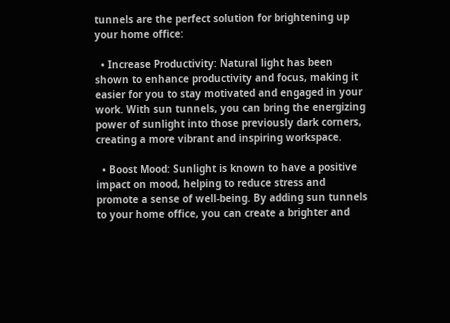tunnels are the perfect solution for brightening up your home office:

  • Increase Productivity: Natural light has been shown to enhance productivity and focus, making it easier for you to stay motivated and engaged in your work. With sun tunnels, you can bring the energizing power of sunlight into those previously dark corners, creating a more vibrant and inspiring workspace.

  • Boost Mood: Sunlight is known to have a positive impact on mood, helping to reduce stress and promote a sense of well-being. By adding sun tunnels to your home office, you can create a brighter and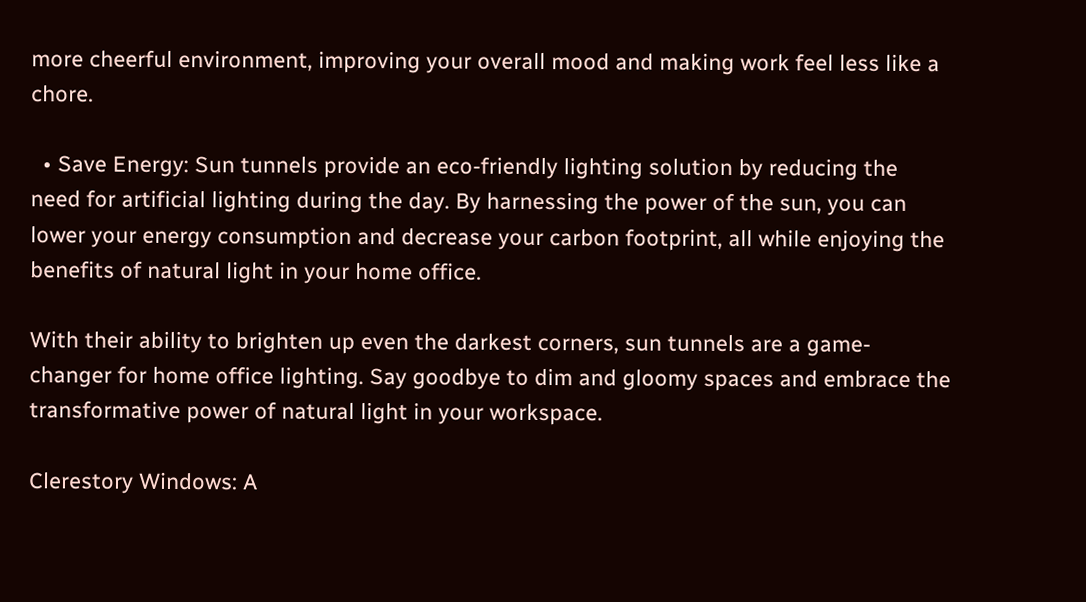more cheerful environment, improving your overall mood and making work feel less like a chore.

  • Save Energy: Sun tunnels provide an eco-friendly lighting solution by reducing the need for artificial lighting during the day. By harnessing the power of the sun, you can lower your energy consumption and decrease your carbon footprint, all while enjoying the benefits of natural light in your home office.

With their ability to brighten up even the darkest corners, sun tunnels are a game-changer for home office lighting. Say goodbye to dim and gloomy spaces and embrace the transformative power of natural light in your workspace.

Clerestory Windows: A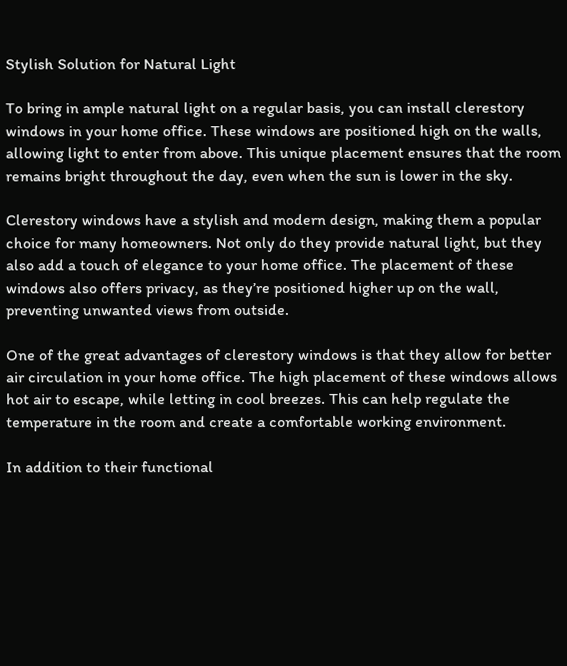Stylish Solution for Natural Light

To bring in ample natural light on a regular basis, you can install clerestory windows in your home office. These windows are positioned high on the walls, allowing light to enter from above. This unique placement ensures that the room remains bright throughout the day, even when the sun is lower in the sky.

Clerestory windows have a stylish and modern design, making them a popular choice for many homeowners. Not only do they provide natural light, but they also add a touch of elegance to your home office. The placement of these windows also offers privacy, as they’re positioned higher up on the wall, preventing unwanted views from outside.

One of the great advantages of clerestory windows is that they allow for better air circulation in your home office. The high placement of these windows allows hot air to escape, while letting in cool breezes. This can help regulate the temperature in the room and create a comfortable working environment.

In addition to their functional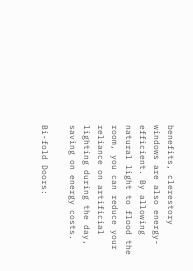benefits, clerestory windows are also energy-efficient. By allowing natural light to flood the room, you can reduce your reliance on artificial lighting during the day, saving on energy costs.

Bi-fold Doors: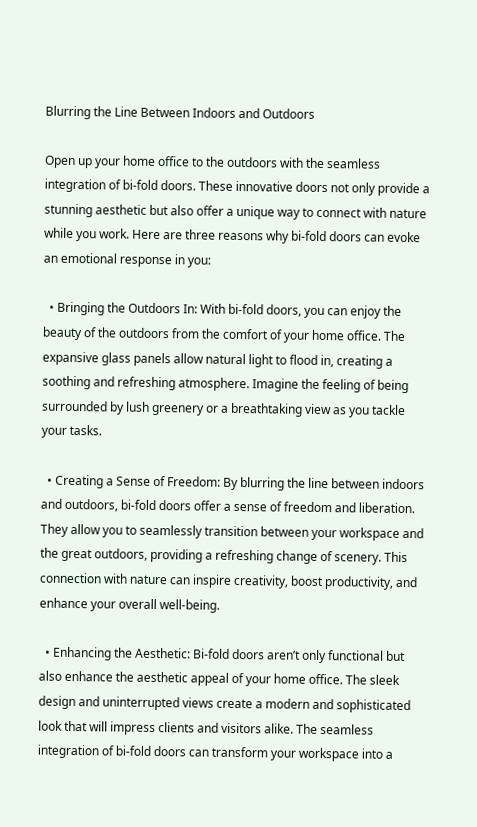Blurring the Line Between Indoors and Outdoors

Open up your home office to the outdoors with the seamless integration of bi-fold doors. These innovative doors not only provide a stunning aesthetic but also offer a unique way to connect with nature while you work. Here are three reasons why bi-fold doors can evoke an emotional response in you:

  • Bringing the Outdoors In: With bi-fold doors, you can enjoy the beauty of the outdoors from the comfort of your home office. The expansive glass panels allow natural light to flood in, creating a soothing and refreshing atmosphere. Imagine the feeling of being surrounded by lush greenery or a breathtaking view as you tackle your tasks.

  • Creating a Sense of Freedom: By blurring the line between indoors and outdoors, bi-fold doors offer a sense of freedom and liberation. They allow you to seamlessly transition between your workspace and the great outdoors, providing a refreshing change of scenery. This connection with nature can inspire creativity, boost productivity, and enhance your overall well-being.

  • Enhancing the Aesthetic: Bi-fold doors aren’t only functional but also enhance the aesthetic appeal of your home office. The sleek design and uninterrupted views create a modern and sophisticated look that will impress clients and visitors alike. The seamless integration of bi-fold doors can transform your workspace into a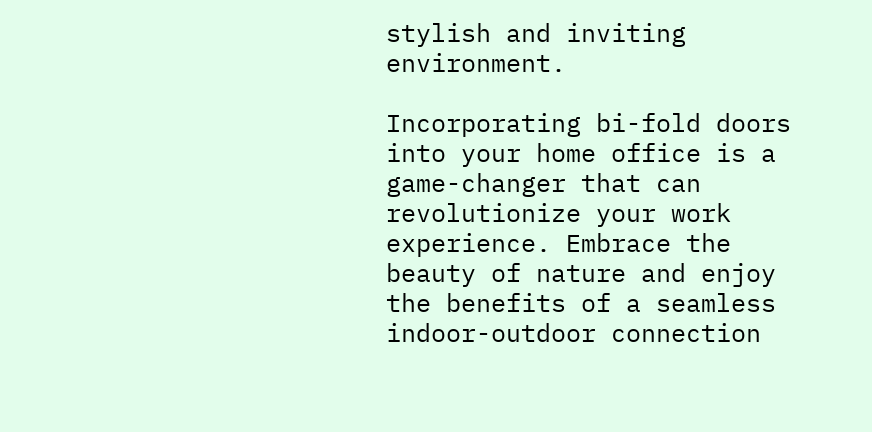stylish and inviting environment.

Incorporating bi-fold doors into your home office is a game-changer that can revolutionize your work experience. Embrace the beauty of nature and enjoy the benefits of a seamless indoor-outdoor connection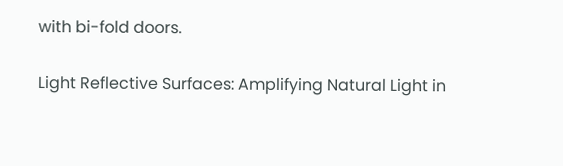with bi-fold doors.

Light Reflective Surfaces: Amplifying Natural Light in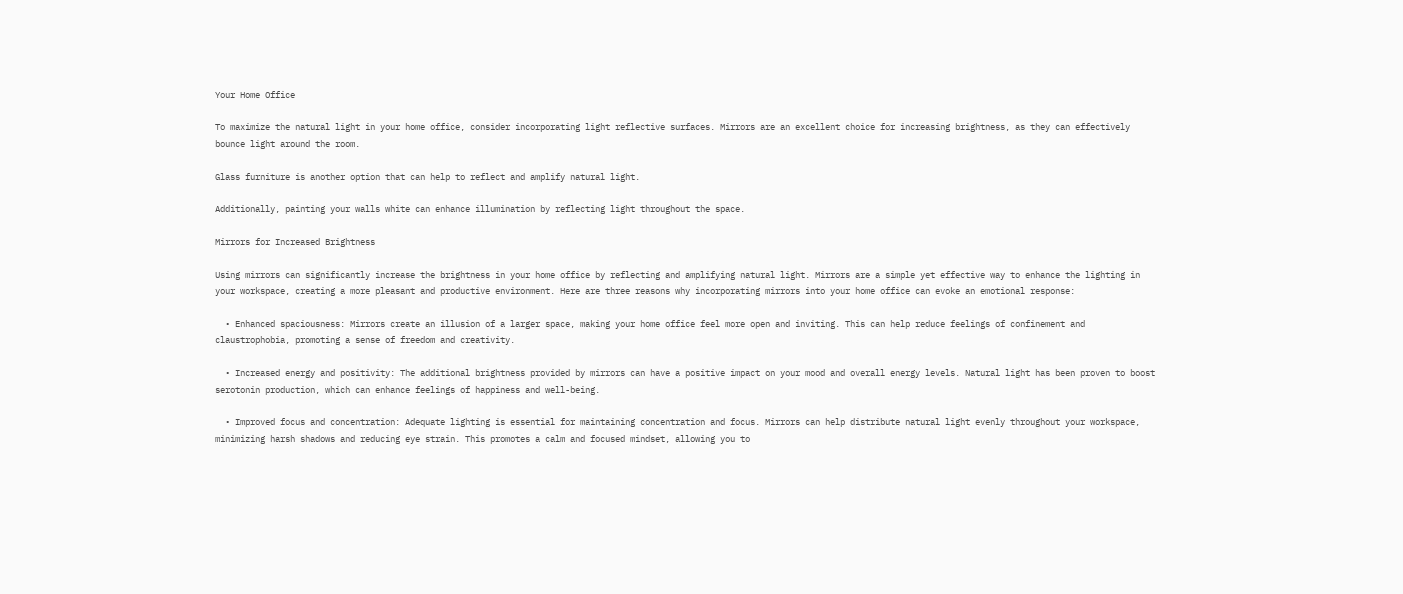Your Home Office

To maximize the natural light in your home office, consider incorporating light reflective surfaces. Mirrors are an excellent choice for increasing brightness, as they can effectively bounce light around the room.

Glass furniture is another option that can help to reflect and amplify natural light.

Additionally, painting your walls white can enhance illumination by reflecting light throughout the space.

Mirrors for Increased Brightness

Using mirrors can significantly increase the brightness in your home office by reflecting and amplifying natural light. Mirrors are a simple yet effective way to enhance the lighting in your workspace, creating a more pleasant and productive environment. Here are three reasons why incorporating mirrors into your home office can evoke an emotional response:

  • Enhanced spaciousness: Mirrors create an illusion of a larger space, making your home office feel more open and inviting. This can help reduce feelings of confinement and claustrophobia, promoting a sense of freedom and creativity.

  • Increased energy and positivity: The additional brightness provided by mirrors can have a positive impact on your mood and overall energy levels. Natural light has been proven to boost serotonin production, which can enhance feelings of happiness and well-being.

  • Improved focus and concentration: Adequate lighting is essential for maintaining concentration and focus. Mirrors can help distribute natural light evenly throughout your workspace, minimizing harsh shadows and reducing eye strain. This promotes a calm and focused mindset, allowing you to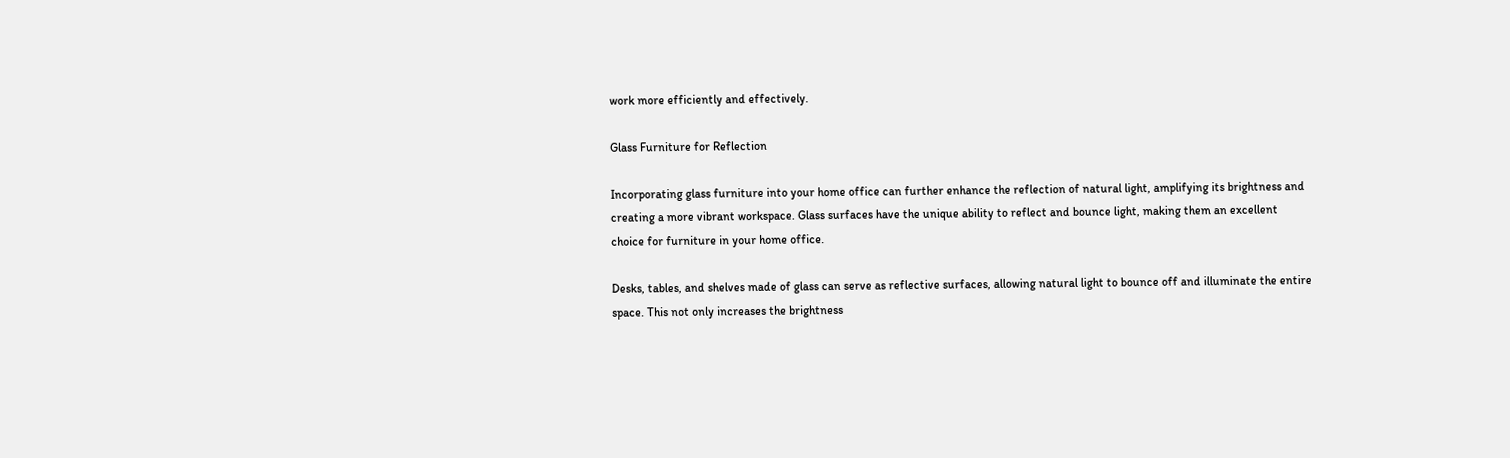work more efficiently and effectively.

Glass Furniture for Reflection

Incorporating glass furniture into your home office can further enhance the reflection of natural light, amplifying its brightness and creating a more vibrant workspace. Glass surfaces have the unique ability to reflect and bounce light, making them an excellent choice for furniture in your home office.

Desks, tables, and shelves made of glass can serve as reflective surfaces, allowing natural light to bounce off and illuminate the entire space. This not only increases the brightness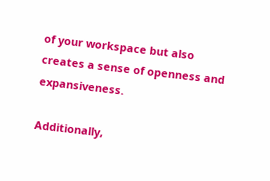of your workspace but also creates a sense of openness and expansiveness.

Additionally,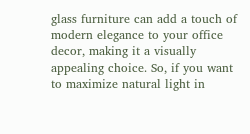glass furniture can add a touch of modern elegance to your office decor, making it a visually appealing choice. So, if you want to maximize natural light in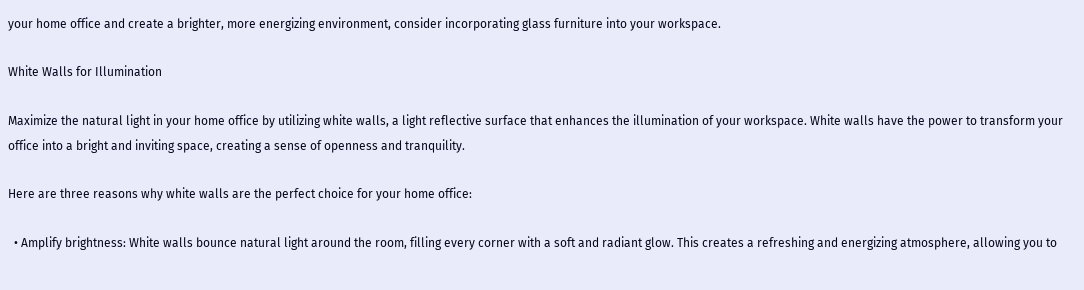your home office and create a brighter, more energizing environment, consider incorporating glass furniture into your workspace.

White Walls for Illumination

Maximize the natural light in your home office by utilizing white walls, a light reflective surface that enhances the illumination of your workspace. White walls have the power to transform your office into a bright and inviting space, creating a sense of openness and tranquility.

Here are three reasons why white walls are the perfect choice for your home office:

  • Amplify brightness: White walls bounce natural light around the room, filling every corner with a soft and radiant glow. This creates a refreshing and energizing atmosphere, allowing you to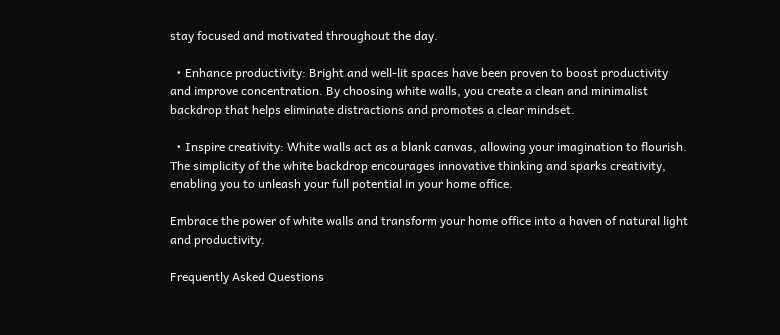stay focused and motivated throughout the day.

  • Enhance productivity: Bright and well-lit spaces have been proven to boost productivity and improve concentration. By choosing white walls, you create a clean and minimalist backdrop that helps eliminate distractions and promotes a clear mindset.

  • Inspire creativity: White walls act as a blank canvas, allowing your imagination to flourish. The simplicity of the white backdrop encourages innovative thinking and sparks creativity, enabling you to unleash your full potential in your home office.

Embrace the power of white walls and transform your home office into a haven of natural light and productivity.

Frequently Asked Questions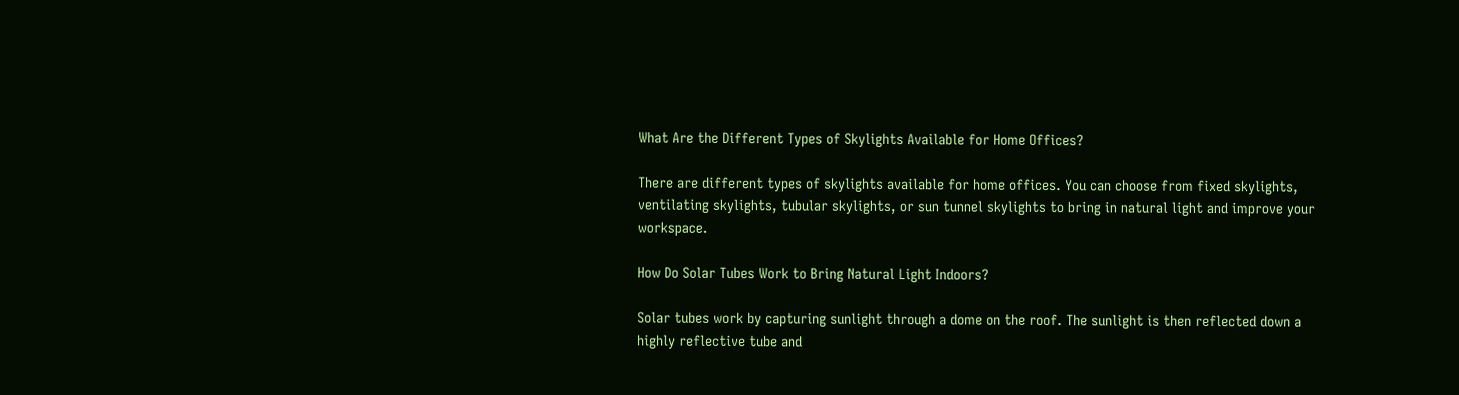What Are the Different Types of Skylights Available for Home Offices?

There are different types of skylights available for home offices. You can choose from fixed skylights, ventilating skylights, tubular skylights, or sun tunnel skylights to bring in natural light and improve your workspace.

How Do Solar Tubes Work to Bring Natural Light Indoors?

Solar tubes work by capturing sunlight through a dome on the roof. The sunlight is then reflected down a highly reflective tube and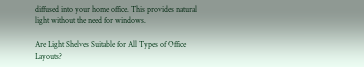diffused into your home office. This provides natural light without the need for windows.

Are Light Shelves Suitable for All Types of Office Layouts?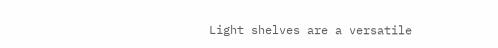Light shelves are a versatile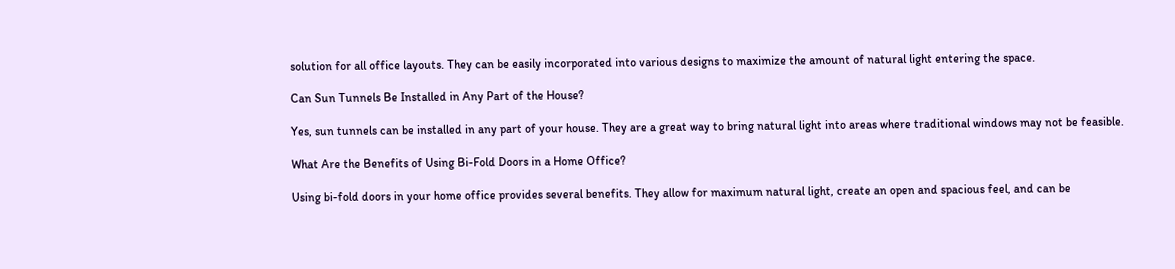solution for all office layouts. They can be easily incorporated into various designs to maximize the amount of natural light entering the space.

Can Sun Tunnels Be Installed in Any Part of the House?

Yes, sun tunnels can be installed in any part of your house. They are a great way to bring natural light into areas where traditional windows may not be feasible.

What Are the Benefits of Using Bi-Fold Doors in a Home Office?

Using bi-fold doors in your home office provides several benefits. They allow for maximum natural light, create an open and spacious feel, and can be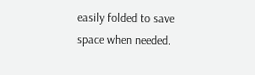easily folded to save space when needed.